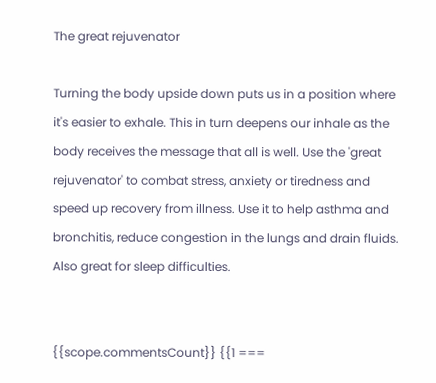The great rejuvenator

Turning the body upside down puts us in a position where it's easier to exhale. This in turn deepens our inhale as the body receives the message that all is well. Use the 'great rejuvenator' to combat stress, anxiety or tiredness and speed up recovery from illness. Use it to help asthma and bronchitis, reduce congestion in the lungs and drain fluids. Also great for sleep difficulties.


{{scope.commentsCount}} {{1 ===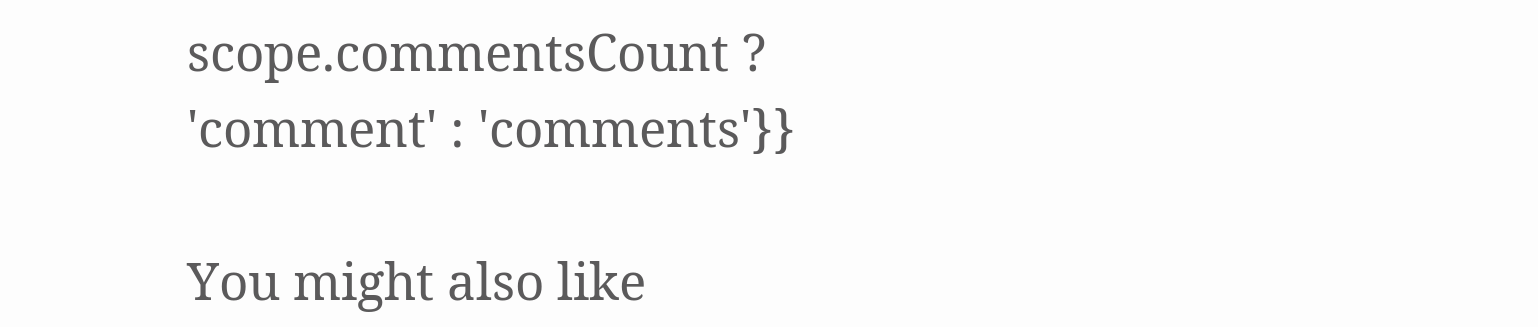scope.commentsCount ? 'comment' : 'comments'}}

You might also like